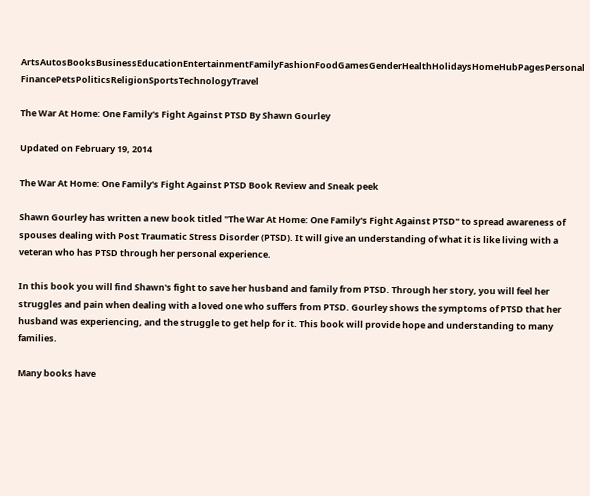ArtsAutosBooksBusinessEducationEntertainmentFamilyFashionFoodGamesGenderHealthHolidaysHomeHubPagesPersonal FinancePetsPoliticsReligionSportsTechnologyTravel

The War At Home: One Family's Fight Against PTSD By Shawn Gourley

Updated on February 19, 2014

The War At Home: One Family's Fight Against PTSD Book Review and Sneak peek

Shawn Gourley has written a new book titled "The War At Home: One Family's Fight Against PTSD" to spread awareness of spouses dealing with Post Traumatic Stress Disorder (PTSD). It will give an understanding of what it is like living with a veteran who has PTSD through her personal experience.

In this book you will find Shawn's fight to save her husband and family from PTSD. Through her story, you will feel her struggles and pain when dealing with a loved one who suffers from PTSD. Gourley shows the symptoms of PTSD that her husband was experiencing, and the struggle to get help for it. This book will provide hope and understanding to many families.

Many books have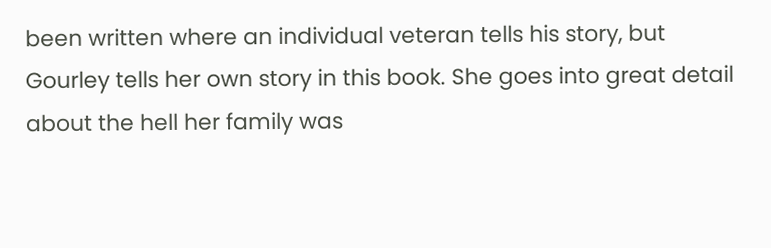been written where an individual veteran tells his story, but Gourley tells her own story in this book. She goes into great detail about the hell her family was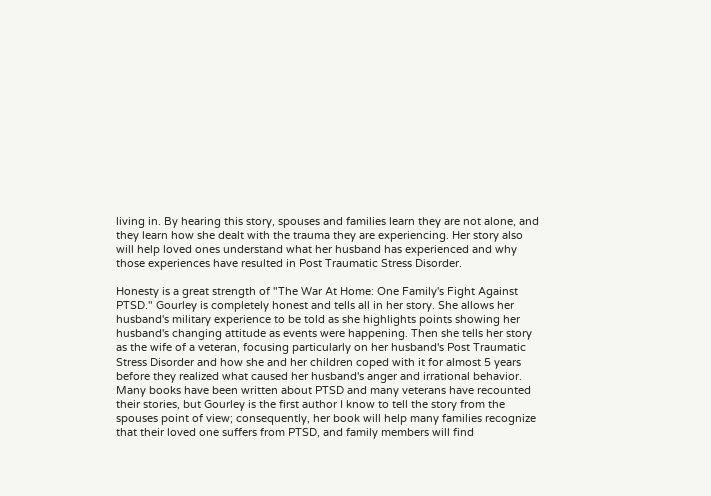living in. By hearing this story, spouses and families learn they are not alone, and they learn how she dealt with the trauma they are experiencing. Her story also will help loved ones understand what her husband has experienced and why those experiences have resulted in Post Traumatic Stress Disorder.

Honesty is a great strength of "The War At Home: One Family's Fight Against PTSD." Gourley is completely honest and tells all in her story. She allows her husband's military experience to be told as she highlights points showing her husband's changing attitude as events were happening. Then she tells her story as the wife of a veteran, focusing particularly on her husband's Post Traumatic Stress Disorder and how she and her children coped with it for almost 5 years before they realized what caused her husband's anger and irrational behavior. Many books have been written about PTSD and many veterans have recounted their stories, but Gourley is the first author I know to tell the story from the spouses point of view; consequently, her book will help many families recognize that their loved one suffers from PTSD, and family members will find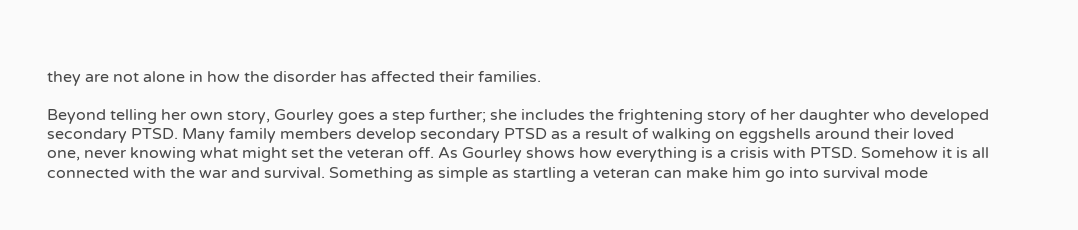they are not alone in how the disorder has affected their families.

Beyond telling her own story, Gourley goes a step further; she includes the frightening story of her daughter who developed secondary PTSD. Many family members develop secondary PTSD as a result of walking on eggshells around their loved one, never knowing what might set the veteran off. As Gourley shows how everything is a crisis with PTSD. Somehow it is all connected with the war and survival. Something as simple as startling a veteran can make him go into survival mode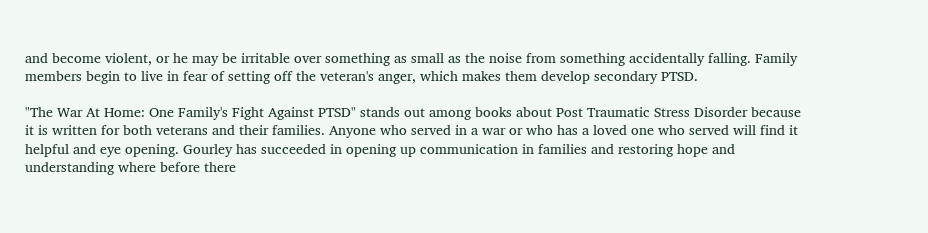and become violent, or he may be irritable over something as small as the noise from something accidentally falling. Family members begin to live in fear of setting off the veteran's anger, which makes them develop secondary PTSD.

"The War At Home: One Family's Fight Against PTSD" stands out among books about Post Traumatic Stress Disorder because it is written for both veterans and their families. Anyone who served in a war or who has a loved one who served will find it helpful and eye opening. Gourley has succeeded in opening up communication in families and restoring hope and understanding where before there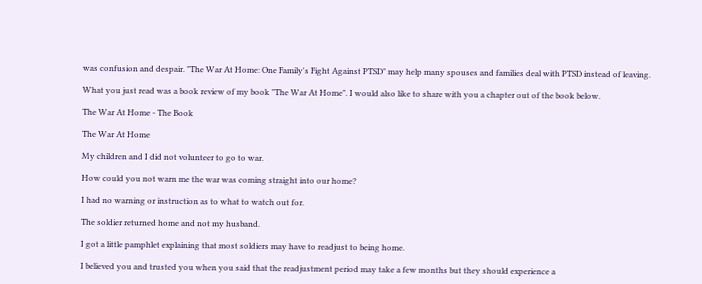was confusion and despair. "The War At Home: One Family's Fight Against PTSD" may help many spouses and families deal with PTSD instead of leaving.

What you just read was a book review of my book "The War At Home". I would also like to share with you a chapter out of the book below.

The War At Home - The Book

The War At Home

My children and I did not volunteer to go to war.

How could you not warn me the war was coming straight into our home?

I had no warning or instruction as to what to watch out for.

The soldier returned home and not my husband.

I got a little pamphlet explaining that most soldiers may have to readjust to being home.

I believed you and trusted you when you said that the readjustment period may take a few months but they should experience a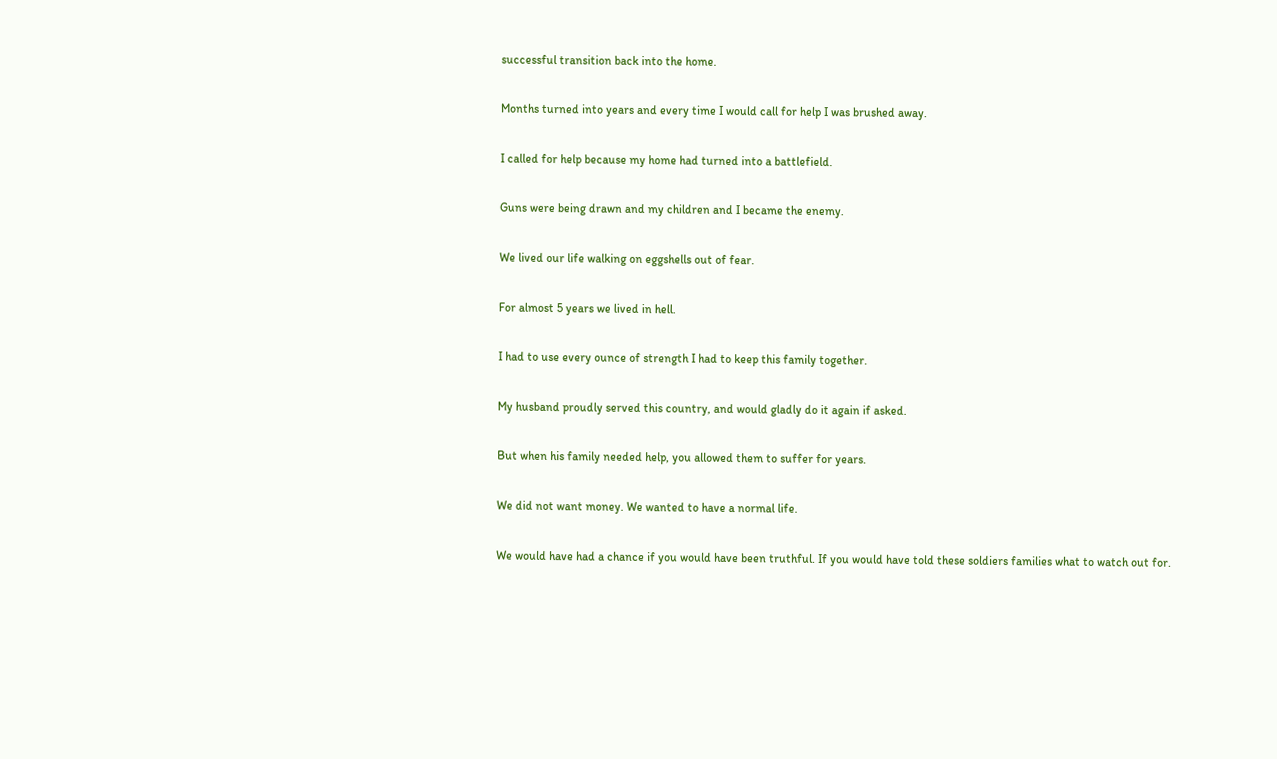successful transition back into the home.

Months turned into years and every time I would call for help I was brushed away.

I called for help because my home had turned into a battlefield.

Guns were being drawn and my children and I became the enemy.

We lived our life walking on eggshells out of fear.

For almost 5 years we lived in hell.

I had to use every ounce of strength I had to keep this family together.

My husband proudly served this country, and would gladly do it again if asked.

But when his family needed help, you allowed them to suffer for years.

We did not want money. We wanted to have a normal life.

We would have had a chance if you would have been truthful. If you would have told these soldiers families what to watch out for.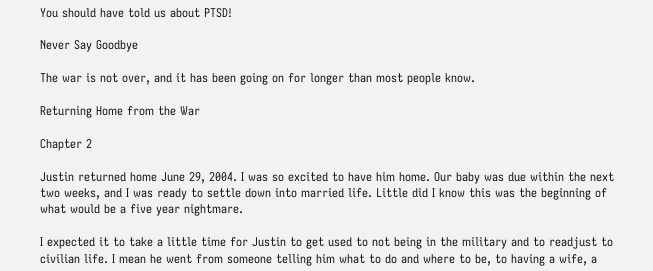You should have told us about PTSD!

Never Say Goodbye

The war is not over, and it has been going on for longer than most people know.

Returning Home from the War

Chapter 2

Justin returned home June 29, 2004. I was so excited to have him home. Our baby was due within the next two weeks, and I was ready to settle down into married life. Little did I know this was the beginning of what would be a five year nightmare.

I expected it to take a little time for Justin to get used to not being in the military and to readjust to civilian life. I mean he went from someone telling him what to do and where to be, to having a wife, a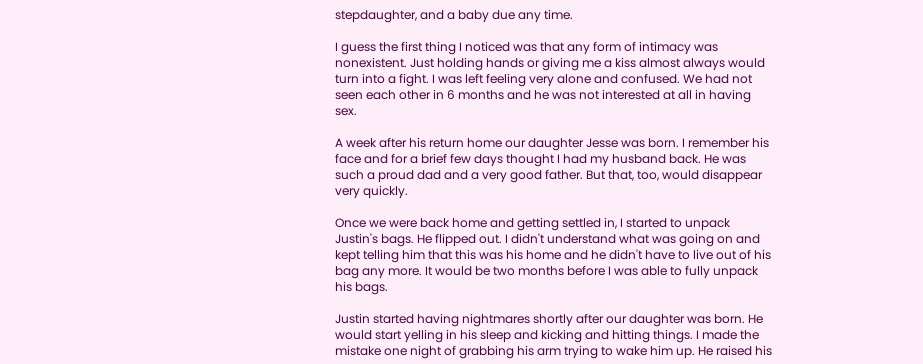stepdaughter, and a baby due any time.

I guess the first thing I noticed was that any form of intimacy was nonexistent. Just holding hands or giving me a kiss almost always would turn into a fight. I was left feeling very alone and confused. We had not seen each other in 6 months and he was not interested at all in having sex.

A week after his return home our daughter Jesse was born. I remember his face and for a brief few days thought I had my husband back. He was such a proud dad and a very good father. But that, too, would disappear very quickly.

Once we were back home and getting settled in, I started to unpack Justin's bags. He flipped out. I didn't understand what was going on and kept telling him that this was his home and he didn't have to live out of his bag any more. It would be two months before I was able to fully unpack his bags.

Justin started having nightmares shortly after our daughter was born. He would start yelling in his sleep and kicking and hitting things. I made the mistake one night of grabbing his arm trying to wake him up. He raised his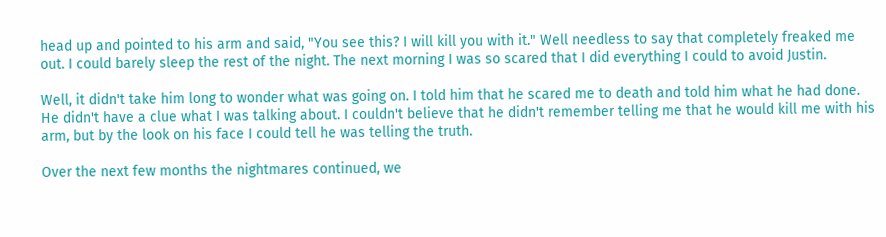head up and pointed to his arm and said, "You see this? I will kill you with it." Well needless to say that completely freaked me out. I could barely sleep the rest of the night. The next morning I was so scared that I did everything I could to avoid Justin.

Well, it didn't take him long to wonder what was going on. I told him that he scared me to death and told him what he had done. He didn't have a clue what I was talking about. I couldn't believe that he didn't remember telling me that he would kill me with his arm, but by the look on his face I could tell he was telling the truth.

Over the next few months the nightmares continued, we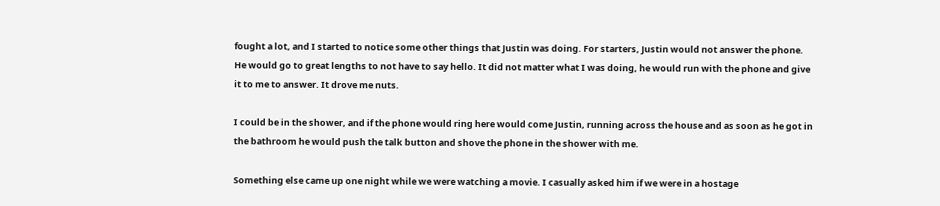fought a lot, and I started to notice some other things that Justin was doing. For starters, Justin would not answer the phone. He would go to great lengths to not have to say hello. It did not matter what I was doing, he would run with the phone and give it to me to answer. It drove me nuts.

I could be in the shower, and if the phone would ring here would come Justin, running across the house and as soon as he got in the bathroom he would push the talk button and shove the phone in the shower with me.

Something else came up one night while we were watching a movie. I casually asked him if we were in a hostage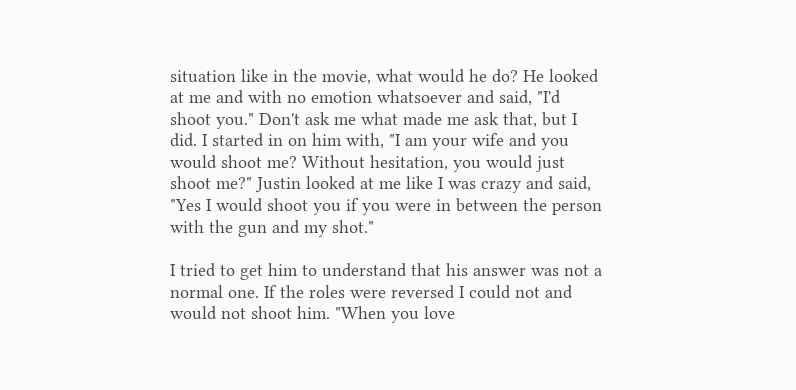situation like in the movie, what would he do? He looked at me and with no emotion whatsoever and said, "I'd shoot you." Don't ask me what made me ask that, but I did. I started in on him with, "I am your wife and you would shoot me? Without hesitation, you would just shoot me?" Justin looked at me like I was crazy and said, "Yes I would shoot you if you were in between the person with the gun and my shot."

I tried to get him to understand that his answer was not a normal one. If the roles were reversed I could not and would not shoot him. "When you love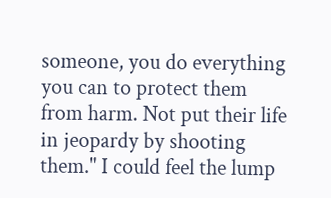someone, you do everything you can to protect them from harm. Not put their life in jeopardy by shooting them." I could feel the lump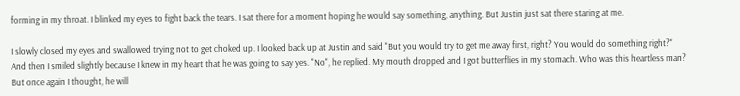forming in my throat. I blinked my eyes to fight back the tears. I sat there for a moment hoping he would say something, anything. But Justin just sat there staring at me.

I slowly closed my eyes and swallowed trying not to get choked up. I looked back up at Justin and said "But you would try to get me away first, right? You would do something right?" And then I smiled slightly because I knew in my heart that he was going to say yes. "No", he replied. My mouth dropped and I got butterflies in my stomach. Who was this heartless man? But once again I thought, he will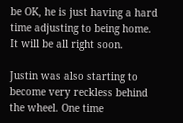be OK, he is just having a hard time adjusting to being home. It will be all right soon.

Justin was also starting to become very reckless behind the wheel. One time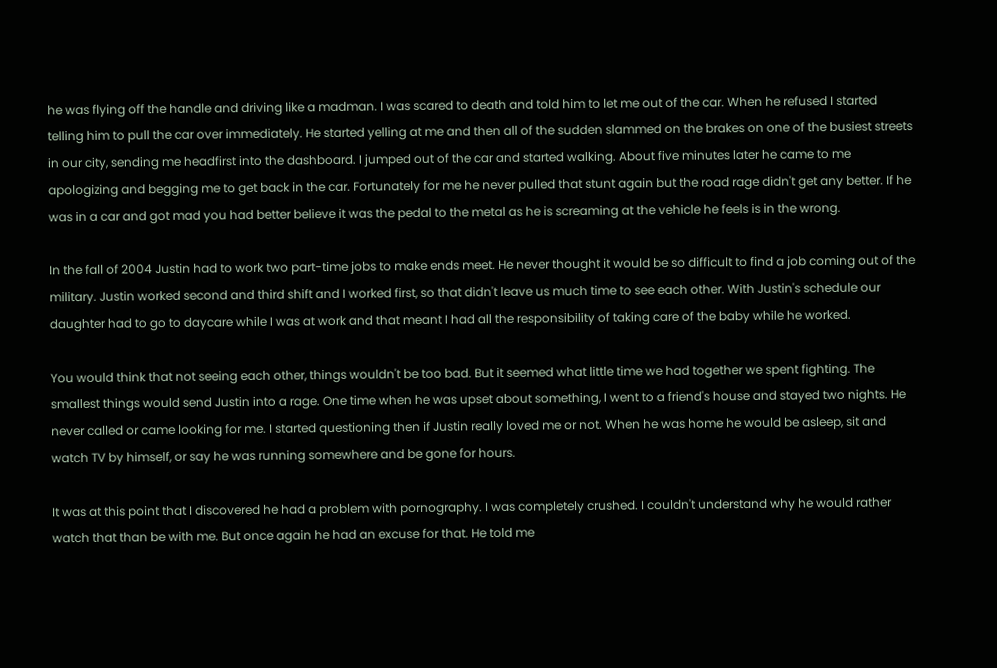he was flying off the handle and driving like a madman. I was scared to death and told him to let me out of the car. When he refused I started telling him to pull the car over immediately. He started yelling at me and then all of the sudden slammed on the brakes on one of the busiest streets in our city, sending me headfirst into the dashboard. I jumped out of the car and started walking. About five minutes later he came to me apologizing and begging me to get back in the car. Fortunately for me he never pulled that stunt again but the road rage didn't get any better. If he was in a car and got mad you had better believe it was the pedal to the metal as he is screaming at the vehicle he feels is in the wrong.

In the fall of 2004 Justin had to work two part-time jobs to make ends meet. He never thought it would be so difficult to find a job coming out of the military. Justin worked second and third shift and I worked first, so that didn't leave us much time to see each other. With Justin's schedule our daughter had to go to daycare while I was at work and that meant I had all the responsibility of taking care of the baby while he worked.

You would think that not seeing each other, things wouldn't be too bad. But it seemed what little time we had together we spent fighting. The smallest things would send Justin into a rage. One time when he was upset about something, I went to a friend's house and stayed two nights. He never called or came looking for me. I started questioning then if Justin really loved me or not. When he was home he would be asleep, sit and watch TV by himself, or say he was running somewhere and be gone for hours.

It was at this point that I discovered he had a problem with pornography. I was completely crushed. I couldn't understand why he would rather watch that than be with me. But once again he had an excuse for that. He told me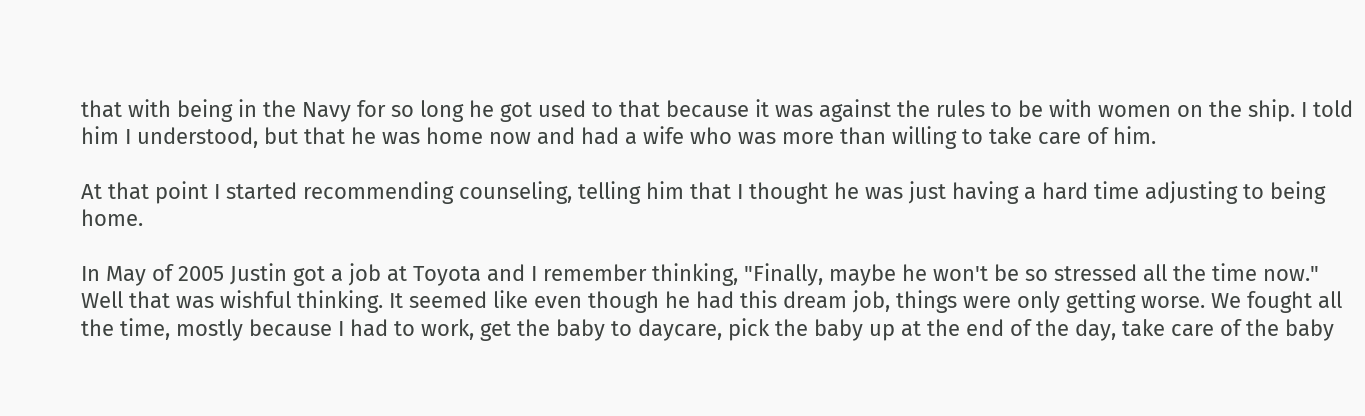that with being in the Navy for so long he got used to that because it was against the rules to be with women on the ship. I told him I understood, but that he was home now and had a wife who was more than willing to take care of him.

At that point I started recommending counseling, telling him that I thought he was just having a hard time adjusting to being home.

In May of 2005 Justin got a job at Toyota and I remember thinking, "Finally, maybe he won't be so stressed all the time now." Well that was wishful thinking. It seemed like even though he had this dream job, things were only getting worse. We fought all the time, mostly because I had to work, get the baby to daycare, pick the baby up at the end of the day, take care of the baby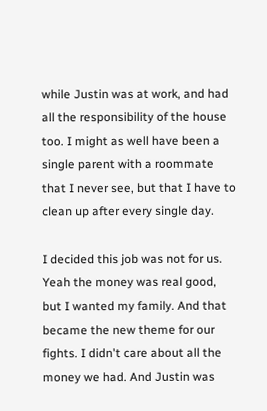while Justin was at work, and had all the responsibility of the house too. I might as well have been a single parent with a roommate that I never see, but that I have to clean up after every single day.

I decided this job was not for us. Yeah the money was real good, but I wanted my family. And that became the new theme for our fights. I didn't care about all the money we had. And Justin was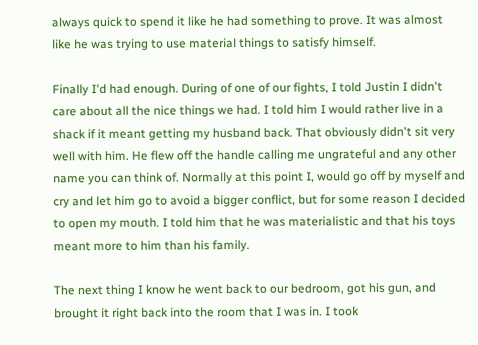always quick to spend it like he had something to prove. It was almost like he was trying to use material things to satisfy himself.

Finally I'd had enough. During of one of our fights, I told Justin I didn't care about all the nice things we had. I told him I would rather live in a shack if it meant getting my husband back. That obviously didn't sit very well with him. He flew off the handle calling me ungrateful and any other name you can think of. Normally at this point I, would go off by myself and cry and let him go to avoid a bigger conflict, but for some reason I decided to open my mouth. I told him that he was materialistic and that his toys meant more to him than his family.

The next thing I know he went back to our bedroom, got his gun, and brought it right back into the room that I was in. I took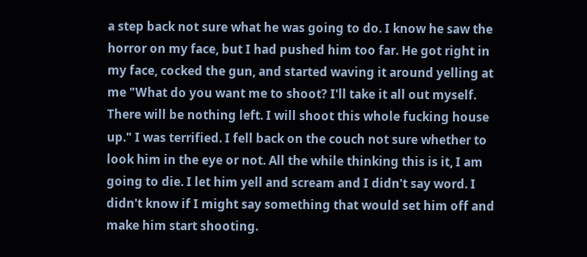a step back not sure what he was going to do. I know he saw the horror on my face, but I had pushed him too far. He got right in my face, cocked the gun, and started waving it around yelling at me "What do you want me to shoot? I'll take it all out myself. There will be nothing left. I will shoot this whole fucking house up." I was terrified. I fell back on the couch not sure whether to look him in the eye or not. All the while thinking this is it, I am going to die. I let him yell and scream and I didn't say word. I didn't know if I might say something that would set him off and make him start shooting.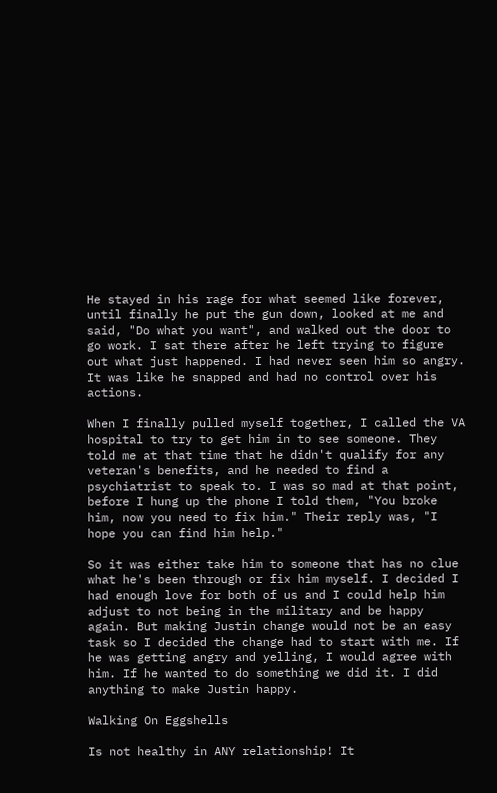He stayed in his rage for what seemed like forever, until finally he put the gun down, looked at me and said, "Do what you want", and walked out the door to go work. I sat there after he left trying to figure out what just happened. I had never seen him so angry. It was like he snapped and had no control over his actions.

When I finally pulled myself together, I called the VA hospital to try to get him in to see someone. They told me at that time that he didn't qualify for any veteran's benefits, and he needed to find a psychiatrist to speak to. I was so mad at that point, before I hung up the phone I told them, "You broke him, now you need to fix him." Their reply was, "I hope you can find him help."

So it was either take him to someone that has no clue what he's been through or fix him myself. I decided I had enough love for both of us and I could help him adjust to not being in the military and be happy again. But making Justin change would not be an easy task so I decided the change had to start with me. If he was getting angry and yelling, I would agree with him. If he wanted to do something we did it. I did anything to make Justin happy.

Walking On Eggshells

Is not healthy in ANY relationship! It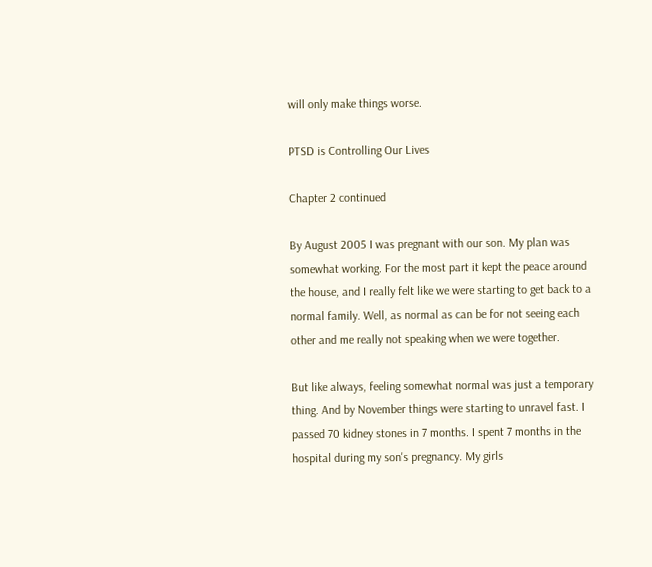will only make things worse.

PTSD is Controlling Our Lives

Chapter 2 continued

By August 2005 I was pregnant with our son. My plan was somewhat working. For the most part it kept the peace around the house, and I really felt like we were starting to get back to a normal family. Well, as normal as can be for not seeing each other and me really not speaking when we were together.

But like always, feeling somewhat normal was just a temporary thing. And by November things were starting to unravel fast. I passed 70 kidney stones in 7 months. I spent 7 months in the hospital during my son's pregnancy. My girls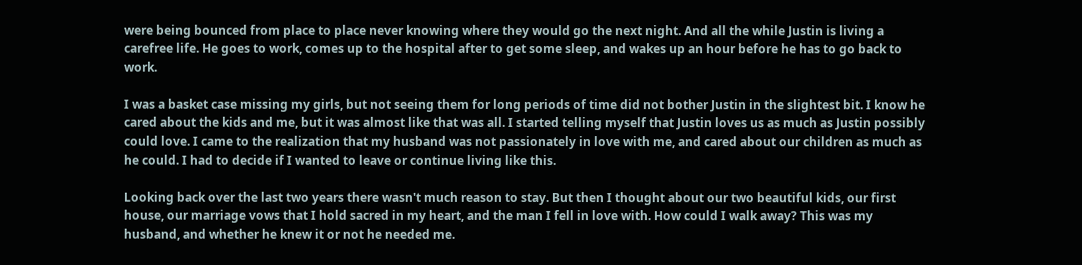were being bounced from place to place never knowing where they would go the next night. And all the while Justin is living a carefree life. He goes to work, comes up to the hospital after to get some sleep, and wakes up an hour before he has to go back to work.

I was a basket case missing my girls, but not seeing them for long periods of time did not bother Justin in the slightest bit. I know he cared about the kids and me, but it was almost like that was all. I started telling myself that Justin loves us as much as Justin possibly could love. I came to the realization that my husband was not passionately in love with me, and cared about our children as much as he could. I had to decide if I wanted to leave or continue living like this.

Looking back over the last two years there wasn't much reason to stay. But then I thought about our two beautiful kids, our first house, our marriage vows that I hold sacred in my heart, and the man I fell in love with. How could I walk away? This was my husband, and whether he knew it or not he needed me.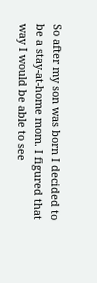So after my son was born I decided to be a stay-at-home mom. I figured that way I would be able to see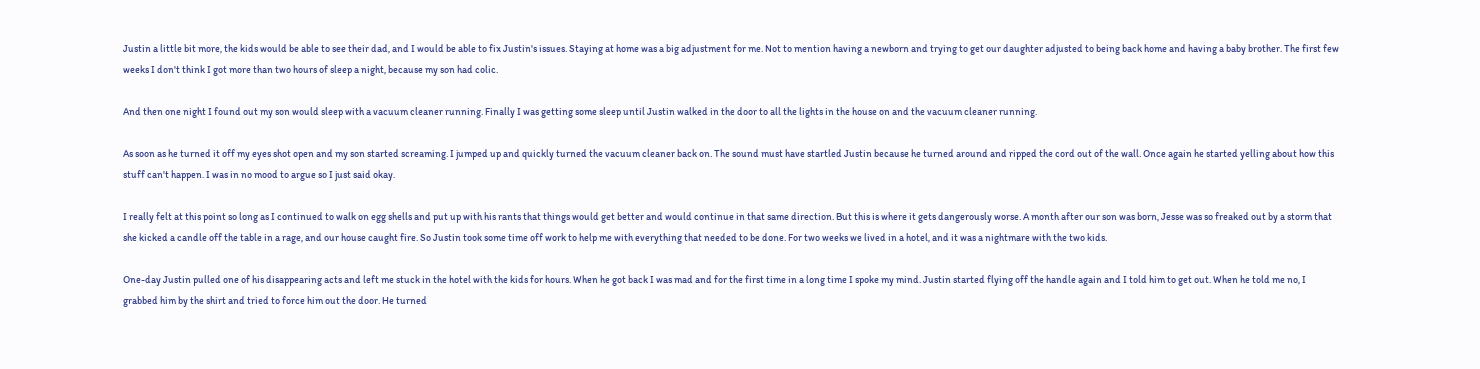Justin a little bit more, the kids would be able to see their dad, and I would be able to fix Justin's issues. Staying at home was a big adjustment for me. Not to mention having a newborn and trying to get our daughter adjusted to being back home and having a baby brother. The first few weeks I don't think I got more than two hours of sleep a night, because my son had colic.

And then one night I found out my son would sleep with a vacuum cleaner running. Finally I was getting some sleep until Justin walked in the door to all the lights in the house on and the vacuum cleaner running.

As soon as he turned it off my eyes shot open and my son started screaming. I jumped up and quickly turned the vacuum cleaner back on. The sound must have startled Justin because he turned around and ripped the cord out of the wall. Once again he started yelling about how this stuff can't happen. I was in no mood to argue so I just said okay.

I really felt at this point so long as I continued to walk on egg shells and put up with his rants that things would get better and would continue in that same direction. But this is where it gets dangerously worse. A month after our son was born, Jesse was so freaked out by a storm that she kicked a candle off the table in a rage, and our house caught fire. So Justin took some time off work to help me with everything that needed to be done. For two weeks we lived in a hotel, and it was a nightmare with the two kids.

One-day Justin pulled one of his disappearing acts and left me stuck in the hotel with the kids for hours. When he got back I was mad and for the first time in a long time I spoke my mind. Justin started flying off the handle again and I told him to get out. When he told me no, I grabbed him by the shirt and tried to force him out the door. He turned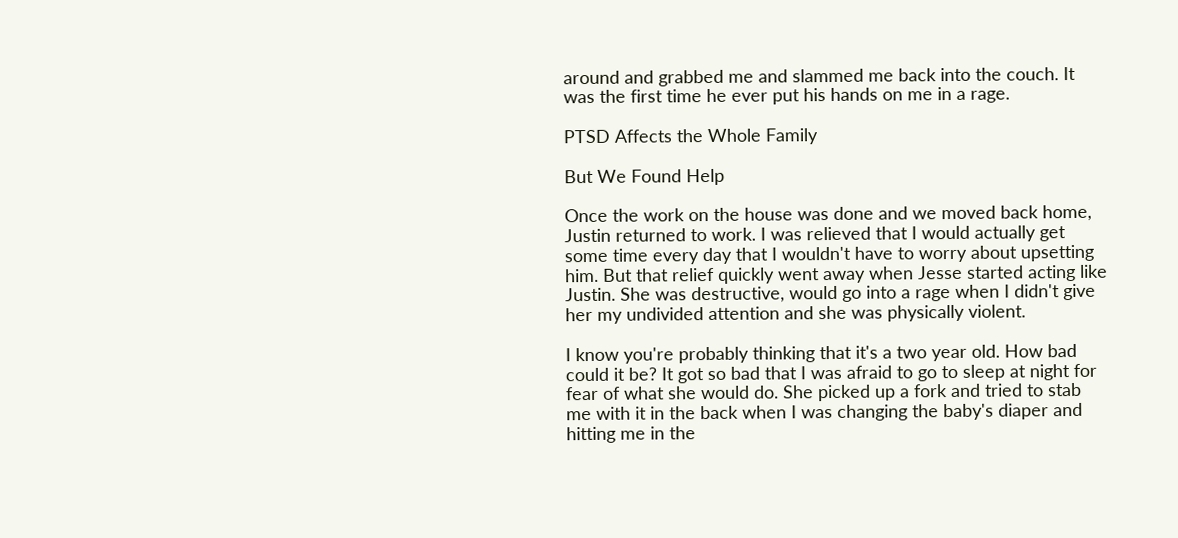around and grabbed me and slammed me back into the couch. It was the first time he ever put his hands on me in a rage.

PTSD Affects the Whole Family

But We Found Help

Once the work on the house was done and we moved back home, Justin returned to work. I was relieved that I would actually get some time every day that I wouldn't have to worry about upsetting him. But that relief quickly went away when Jesse started acting like Justin. She was destructive, would go into a rage when I didn't give her my undivided attention and she was physically violent.

I know you're probably thinking that it's a two year old. How bad could it be? It got so bad that I was afraid to go to sleep at night for fear of what she would do. She picked up a fork and tried to stab me with it in the back when I was changing the baby's diaper and hitting me in the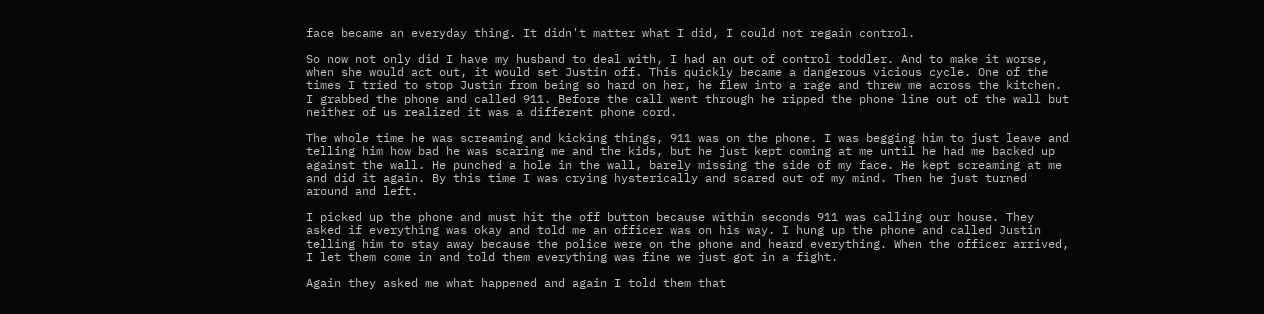face became an everyday thing. It didn't matter what I did, I could not regain control.

So now not only did I have my husband to deal with, I had an out of control toddler. And to make it worse, when she would act out, it would set Justin off. This quickly became a dangerous vicious cycle. One of the times I tried to stop Justin from being so hard on her, he flew into a rage and threw me across the kitchen. I grabbed the phone and called 911. Before the call went through he ripped the phone line out of the wall but neither of us realized it was a different phone cord.

The whole time he was screaming and kicking things, 911 was on the phone. I was begging him to just leave and telling him how bad he was scaring me and the kids, but he just kept coming at me until he had me backed up against the wall. He punched a hole in the wall, barely missing the side of my face. He kept screaming at me and did it again. By this time I was crying hysterically and scared out of my mind. Then he just turned around and left.

I picked up the phone and must hit the off button because within seconds 911 was calling our house. They asked if everything was okay and told me an officer was on his way. I hung up the phone and called Justin telling him to stay away because the police were on the phone and heard everything. When the officer arrived, I let them come in and told them everything was fine we just got in a fight.

Again they asked me what happened and again I told them that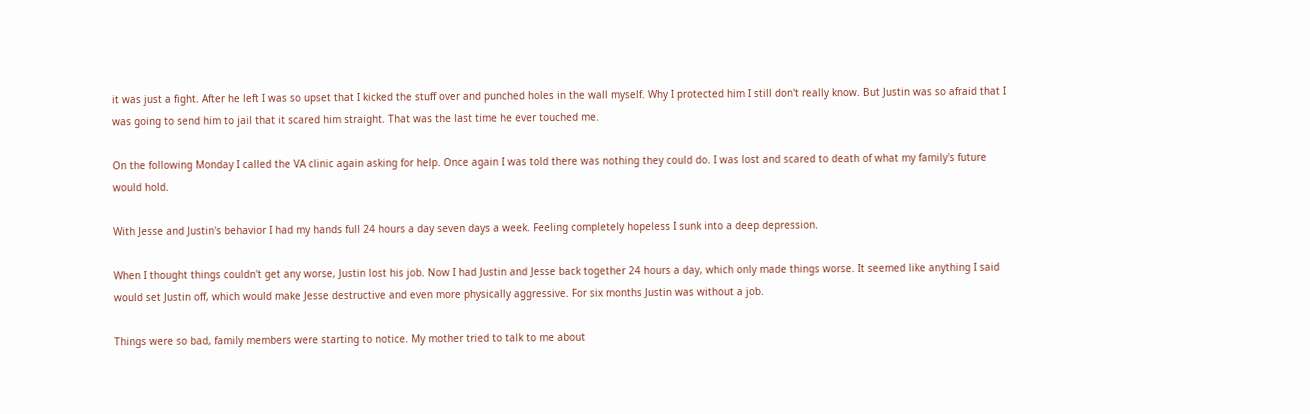it was just a fight. After he left I was so upset that I kicked the stuff over and punched holes in the wall myself. Why I protected him I still don't really know. But Justin was so afraid that I was going to send him to jail that it scared him straight. That was the last time he ever touched me.

On the following Monday I called the VA clinic again asking for help. Once again I was told there was nothing they could do. I was lost and scared to death of what my family's future would hold.

With Jesse and Justin's behavior I had my hands full 24 hours a day seven days a week. Feeling completely hopeless I sunk into a deep depression.

When I thought things couldn't get any worse, Justin lost his job. Now I had Justin and Jesse back together 24 hours a day, which only made things worse. It seemed like anything I said would set Justin off, which would make Jesse destructive and even more physically aggressive. For six months Justin was without a job.

Things were so bad, family members were starting to notice. My mother tried to talk to me about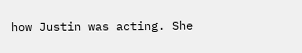how Justin was acting. She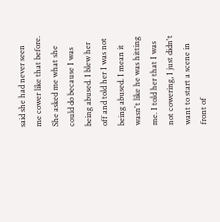said she had never seen me cower like that before. She asked me what she could do because I was being abused. I blew her off and told her I was not being abused. I mean it wasn't like he was hitting me. I told her that I was not cowering, I just didn't want to start a scene in front of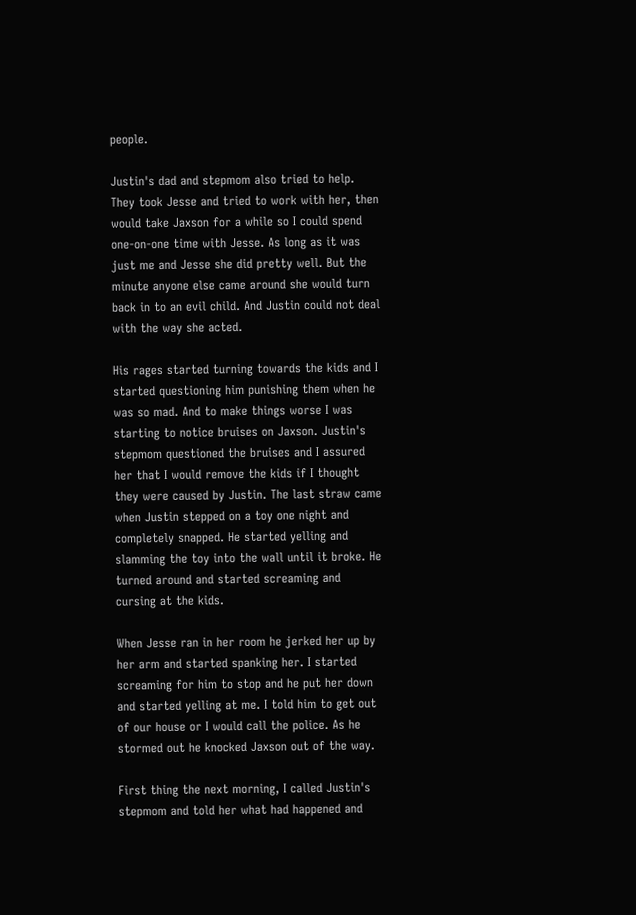people.

Justin's dad and stepmom also tried to help. They took Jesse and tried to work with her, then would take Jaxson for a while so I could spend one-on-one time with Jesse. As long as it was just me and Jesse she did pretty well. But the minute anyone else came around she would turn back in to an evil child. And Justin could not deal with the way she acted.

His rages started turning towards the kids and I started questioning him punishing them when he was so mad. And to make things worse I was starting to notice bruises on Jaxson. Justin's stepmom questioned the bruises and I assured her that I would remove the kids if I thought they were caused by Justin. The last straw came when Justin stepped on a toy one night and completely snapped. He started yelling and slamming the toy into the wall until it broke. He turned around and started screaming and cursing at the kids.

When Jesse ran in her room he jerked her up by her arm and started spanking her. I started screaming for him to stop and he put her down and started yelling at me. I told him to get out of our house or I would call the police. As he stormed out he knocked Jaxson out of the way.

First thing the next morning, I called Justin's stepmom and told her what had happened and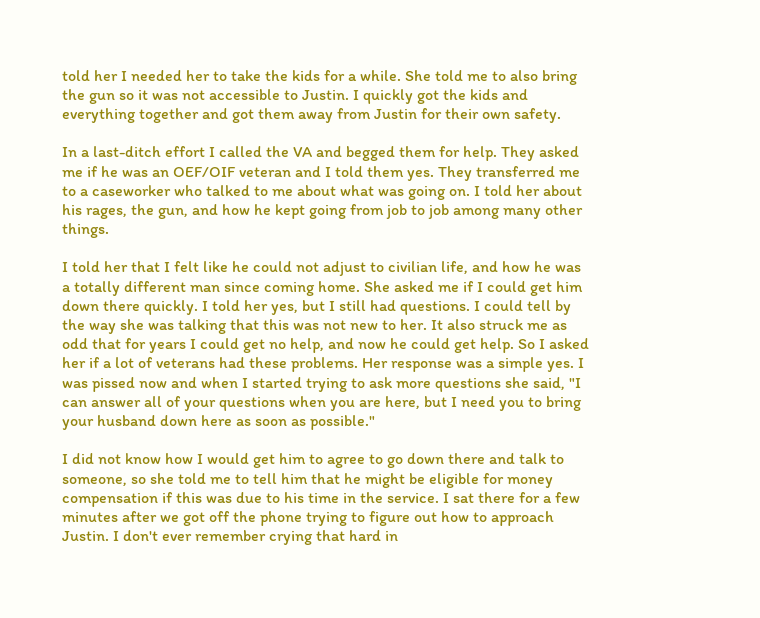told her I needed her to take the kids for a while. She told me to also bring the gun so it was not accessible to Justin. I quickly got the kids and everything together and got them away from Justin for their own safety.

In a last-ditch effort I called the VA and begged them for help. They asked me if he was an OEF/OIF veteran and I told them yes. They transferred me to a caseworker who talked to me about what was going on. I told her about his rages, the gun, and how he kept going from job to job among many other things.

I told her that I felt like he could not adjust to civilian life, and how he was a totally different man since coming home. She asked me if I could get him down there quickly. I told her yes, but I still had questions. I could tell by the way she was talking that this was not new to her. It also struck me as odd that for years I could get no help, and now he could get help. So I asked her if a lot of veterans had these problems. Her response was a simple yes. I was pissed now and when I started trying to ask more questions she said, "I can answer all of your questions when you are here, but I need you to bring your husband down here as soon as possible."

I did not know how I would get him to agree to go down there and talk to someone, so she told me to tell him that he might be eligible for money compensation if this was due to his time in the service. I sat there for a few minutes after we got off the phone trying to figure out how to approach Justin. I don't ever remember crying that hard in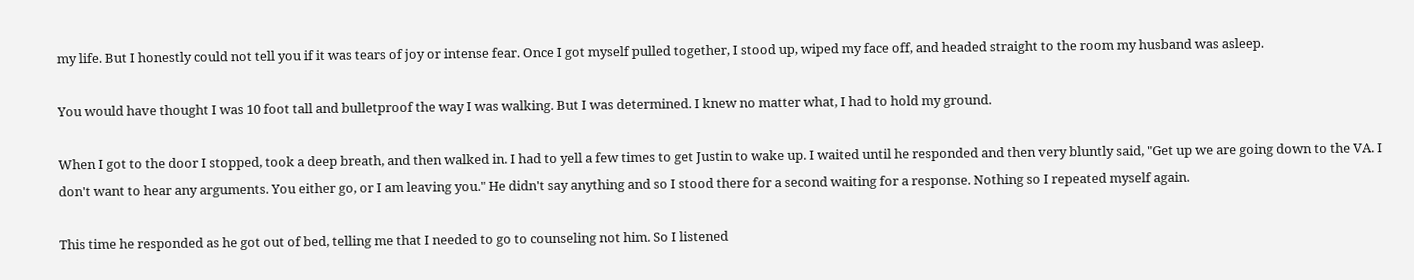my life. But I honestly could not tell you if it was tears of joy or intense fear. Once I got myself pulled together, I stood up, wiped my face off, and headed straight to the room my husband was asleep.

You would have thought I was 10 foot tall and bulletproof the way I was walking. But I was determined. I knew no matter what, I had to hold my ground.

When I got to the door I stopped, took a deep breath, and then walked in. I had to yell a few times to get Justin to wake up. I waited until he responded and then very bluntly said, "Get up we are going down to the VA. I don't want to hear any arguments. You either go, or I am leaving you." He didn't say anything and so I stood there for a second waiting for a response. Nothing so I repeated myself again.

This time he responded as he got out of bed, telling me that I needed to go to counseling not him. So I listened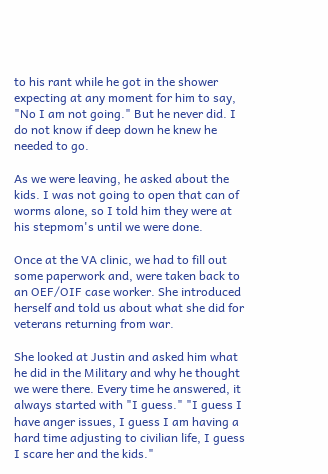to his rant while he got in the shower expecting at any moment for him to say, "No I am not going." But he never did. I do not know if deep down he knew he needed to go.

As we were leaving, he asked about the kids. I was not going to open that can of worms alone, so I told him they were at his stepmom's until we were done.

Once at the VA clinic, we had to fill out some paperwork and, were taken back to an OEF/OIF case worker. She introduced herself and told us about what she did for veterans returning from war.

She looked at Justin and asked him what he did in the Military and why he thought we were there. Every time he answered, it always started with "I guess." "I guess I have anger issues, I guess I am having a hard time adjusting to civilian life, I guess I scare her and the kids."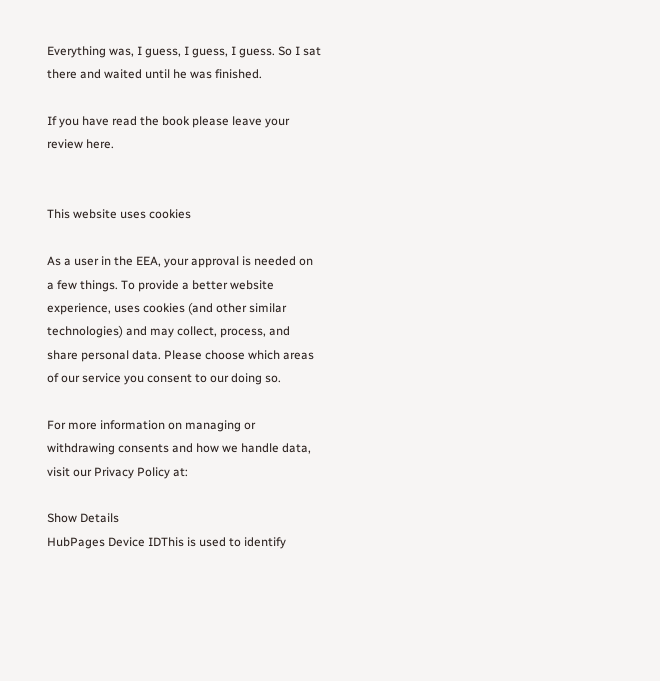Everything was, I guess, I guess, I guess. So I sat there and waited until he was finished.

If you have read the book please leave your review here.


This website uses cookies

As a user in the EEA, your approval is needed on a few things. To provide a better website experience, uses cookies (and other similar technologies) and may collect, process, and share personal data. Please choose which areas of our service you consent to our doing so.

For more information on managing or withdrawing consents and how we handle data, visit our Privacy Policy at:

Show Details
HubPages Device IDThis is used to identify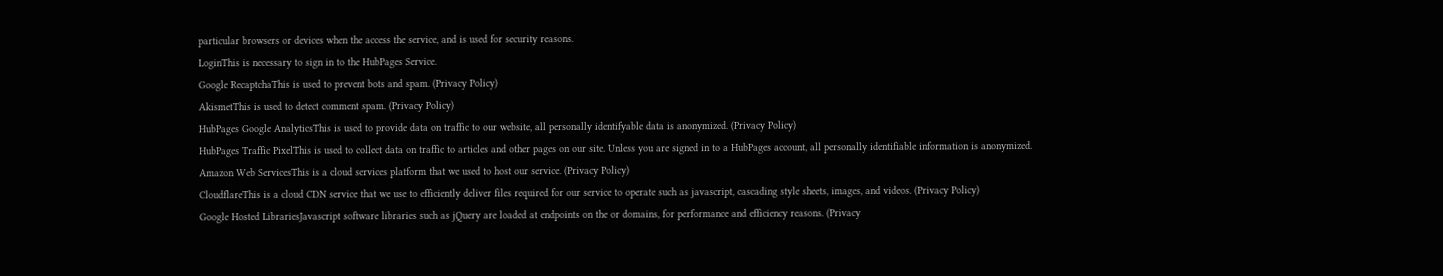particular browsers or devices when the access the service, and is used for security reasons.
LoginThis is necessary to sign in to the HubPages Service.
Google RecaptchaThis is used to prevent bots and spam. (Privacy Policy)
AkismetThis is used to detect comment spam. (Privacy Policy)
HubPages Google AnalyticsThis is used to provide data on traffic to our website, all personally identifyable data is anonymized. (Privacy Policy)
HubPages Traffic PixelThis is used to collect data on traffic to articles and other pages on our site. Unless you are signed in to a HubPages account, all personally identifiable information is anonymized.
Amazon Web ServicesThis is a cloud services platform that we used to host our service. (Privacy Policy)
CloudflareThis is a cloud CDN service that we use to efficiently deliver files required for our service to operate such as javascript, cascading style sheets, images, and videos. (Privacy Policy)
Google Hosted LibrariesJavascript software libraries such as jQuery are loaded at endpoints on the or domains, for performance and efficiency reasons. (Privacy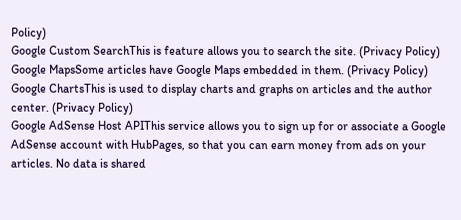Policy)
Google Custom SearchThis is feature allows you to search the site. (Privacy Policy)
Google MapsSome articles have Google Maps embedded in them. (Privacy Policy)
Google ChartsThis is used to display charts and graphs on articles and the author center. (Privacy Policy)
Google AdSense Host APIThis service allows you to sign up for or associate a Google AdSense account with HubPages, so that you can earn money from ads on your articles. No data is shared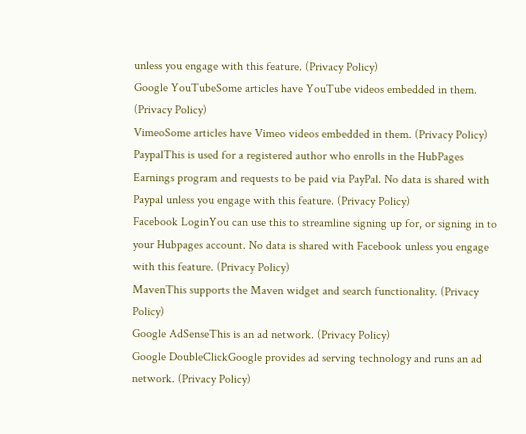unless you engage with this feature. (Privacy Policy)
Google YouTubeSome articles have YouTube videos embedded in them. (Privacy Policy)
VimeoSome articles have Vimeo videos embedded in them. (Privacy Policy)
PaypalThis is used for a registered author who enrolls in the HubPages Earnings program and requests to be paid via PayPal. No data is shared with Paypal unless you engage with this feature. (Privacy Policy)
Facebook LoginYou can use this to streamline signing up for, or signing in to your Hubpages account. No data is shared with Facebook unless you engage with this feature. (Privacy Policy)
MavenThis supports the Maven widget and search functionality. (Privacy Policy)
Google AdSenseThis is an ad network. (Privacy Policy)
Google DoubleClickGoogle provides ad serving technology and runs an ad network. (Privacy Policy)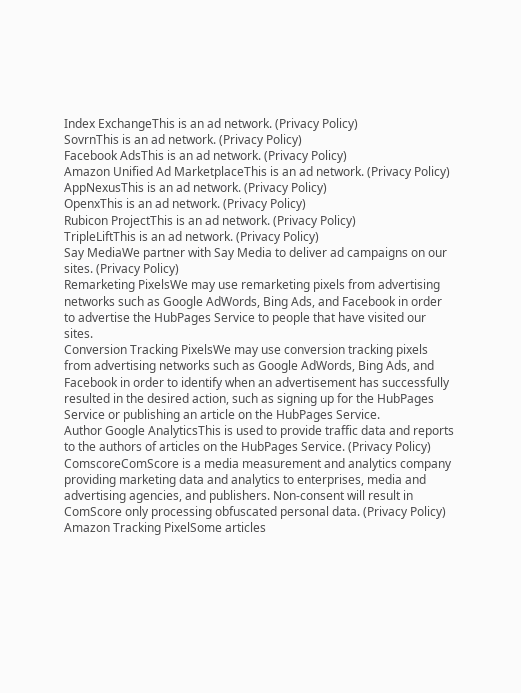Index ExchangeThis is an ad network. (Privacy Policy)
SovrnThis is an ad network. (Privacy Policy)
Facebook AdsThis is an ad network. (Privacy Policy)
Amazon Unified Ad MarketplaceThis is an ad network. (Privacy Policy)
AppNexusThis is an ad network. (Privacy Policy)
OpenxThis is an ad network. (Privacy Policy)
Rubicon ProjectThis is an ad network. (Privacy Policy)
TripleLiftThis is an ad network. (Privacy Policy)
Say MediaWe partner with Say Media to deliver ad campaigns on our sites. (Privacy Policy)
Remarketing PixelsWe may use remarketing pixels from advertising networks such as Google AdWords, Bing Ads, and Facebook in order to advertise the HubPages Service to people that have visited our sites.
Conversion Tracking PixelsWe may use conversion tracking pixels from advertising networks such as Google AdWords, Bing Ads, and Facebook in order to identify when an advertisement has successfully resulted in the desired action, such as signing up for the HubPages Service or publishing an article on the HubPages Service.
Author Google AnalyticsThis is used to provide traffic data and reports to the authors of articles on the HubPages Service. (Privacy Policy)
ComscoreComScore is a media measurement and analytics company providing marketing data and analytics to enterprises, media and advertising agencies, and publishers. Non-consent will result in ComScore only processing obfuscated personal data. (Privacy Policy)
Amazon Tracking PixelSome articles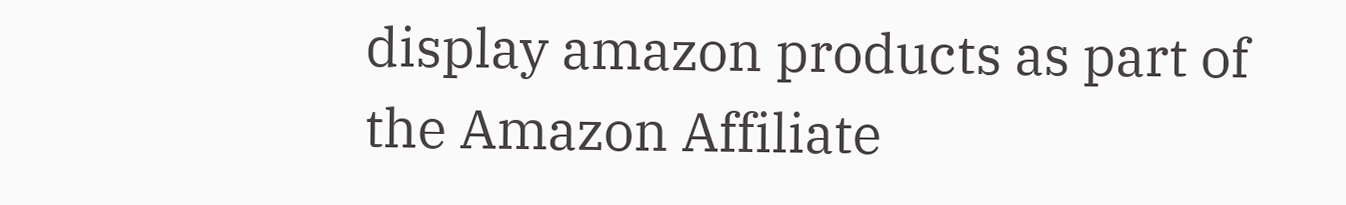display amazon products as part of the Amazon Affiliate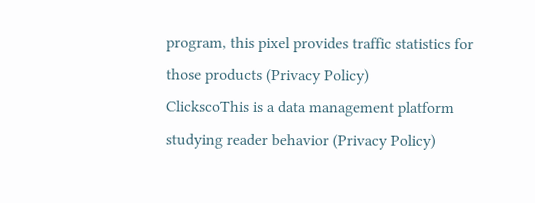program, this pixel provides traffic statistics for those products (Privacy Policy)
ClickscoThis is a data management platform studying reader behavior (Privacy Policy)